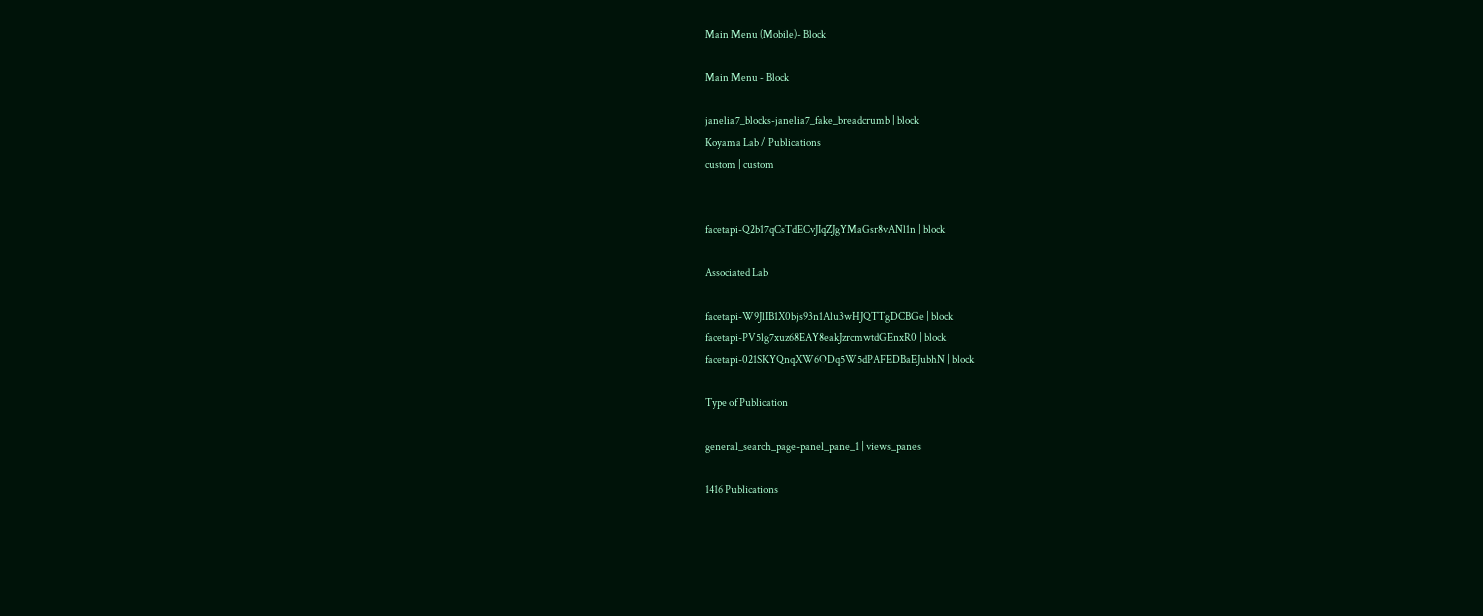Main Menu (Mobile)- Block

Main Menu - Block

janelia7_blocks-janelia7_fake_breadcrumb | block
Koyama Lab / Publications
custom | custom


facetapi-Q2b17qCsTdECvJIqZJgYMaGsr8vANl1n | block

Associated Lab

facetapi-W9JlIB1X0bjs93n1Alu3wHJQTTgDCBGe | block
facetapi-PV5lg7xuz68EAY8eakJzrcmwtdGEnxR0 | block
facetapi-021SKYQnqXW6ODq5W5dPAFEDBaEJubhN | block

Type of Publication

general_search_page-panel_pane_1 | views_panes

1416 Publications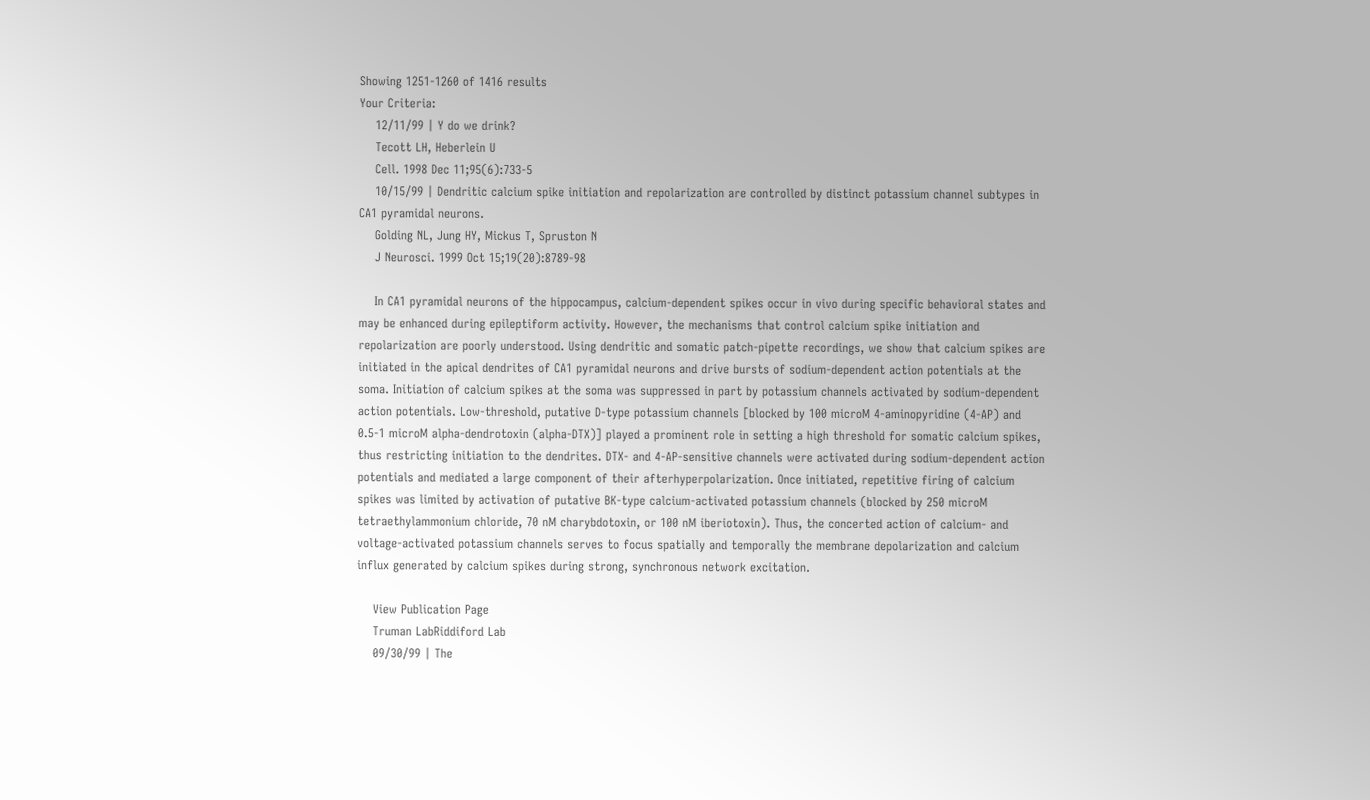Showing 1251-1260 of 1416 results
Your Criteria:
    12/11/99 | Y do we drink?
    Tecott LH, Heberlein U
    Cell. 1998 Dec 11;95(6):733-5
    10/15/99 | Dendritic calcium spike initiation and repolarization are controlled by distinct potassium channel subtypes in CA1 pyramidal neurons.
    Golding NL, Jung HY, Mickus T, Spruston N
    J Neurosci. 1999 Oct 15;19(20):8789-98

    In CA1 pyramidal neurons of the hippocampus, calcium-dependent spikes occur in vivo during specific behavioral states and may be enhanced during epileptiform activity. However, the mechanisms that control calcium spike initiation and repolarization are poorly understood. Using dendritic and somatic patch-pipette recordings, we show that calcium spikes are initiated in the apical dendrites of CA1 pyramidal neurons and drive bursts of sodium-dependent action potentials at the soma. Initiation of calcium spikes at the soma was suppressed in part by potassium channels activated by sodium-dependent action potentials. Low-threshold, putative D-type potassium channels [blocked by 100 microM 4-aminopyridine (4-AP) and 0.5-1 microM alpha-dendrotoxin (alpha-DTX)] played a prominent role in setting a high threshold for somatic calcium spikes, thus restricting initiation to the dendrites. DTX- and 4-AP-sensitive channels were activated during sodium-dependent action potentials and mediated a large component of their afterhyperpolarization. Once initiated, repetitive firing of calcium spikes was limited by activation of putative BK-type calcium-activated potassium channels (blocked by 250 microM tetraethylammonium chloride, 70 nM charybdotoxin, or 100 nM iberiotoxin). Thus, the concerted action of calcium- and voltage-activated potassium channels serves to focus spatially and temporally the membrane depolarization and calcium influx generated by calcium spikes during strong, synchronous network excitation.

    View Publication Page
    Truman LabRiddiford Lab
    09/30/99 | The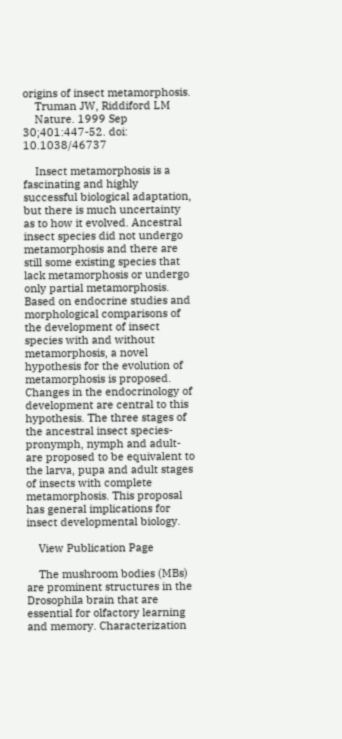origins of insect metamorphosis.
    Truman JW, Riddiford LM
    Nature. 1999 Sep 30;401:447-52. doi: 10.1038/46737

    Insect metamorphosis is a fascinating and highly successful biological adaptation, but there is much uncertainty as to how it evolved. Ancestral insect species did not undergo metamorphosis and there are still some existing species that lack metamorphosis or undergo only partial metamorphosis. Based on endocrine studies and morphological comparisons of the development of insect species with and without metamorphosis, a novel hypothesis for the evolution of metamorphosis is proposed. Changes in the endocrinology of development are central to this hypothesis. The three stages of the ancestral insect species-pronymph, nymph and adult-are proposed to be equivalent to the larva, pupa and adult stages of insects with complete metamorphosis. This proposal has general implications for insect developmental biology.

    View Publication Page

    The mushroom bodies (MBs) are prominent structures in the Drosophila brain that are essential for olfactory learning and memory. Characterization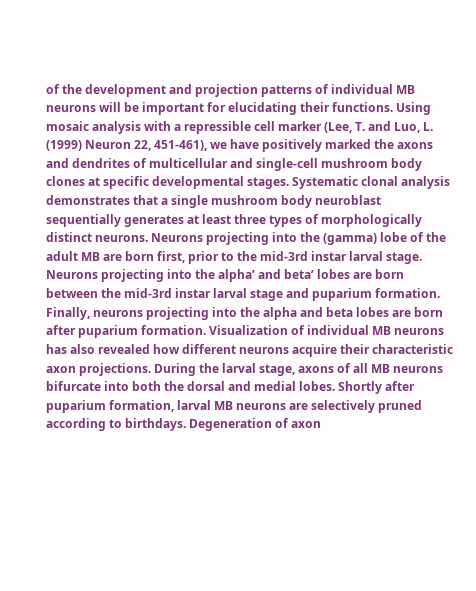of the development and projection patterns of individual MB neurons will be important for elucidating their functions. Using mosaic analysis with a repressible cell marker (Lee, T. and Luo, L. (1999) Neuron 22, 451-461), we have positively marked the axons and dendrites of multicellular and single-cell mushroom body clones at specific developmental stages. Systematic clonal analysis demonstrates that a single mushroom body neuroblast sequentially generates at least three types of morphologically distinct neurons. Neurons projecting into the (gamma) lobe of the adult MB are born first, prior to the mid-3rd instar larval stage. Neurons projecting into the alpha’ and beta’ lobes are born between the mid-3rd instar larval stage and puparium formation. Finally, neurons projecting into the alpha and beta lobes are born after puparium formation. Visualization of individual MB neurons has also revealed how different neurons acquire their characteristic axon projections. During the larval stage, axons of all MB neurons bifurcate into both the dorsal and medial lobes. Shortly after puparium formation, larval MB neurons are selectively pruned according to birthdays. Degeneration of axon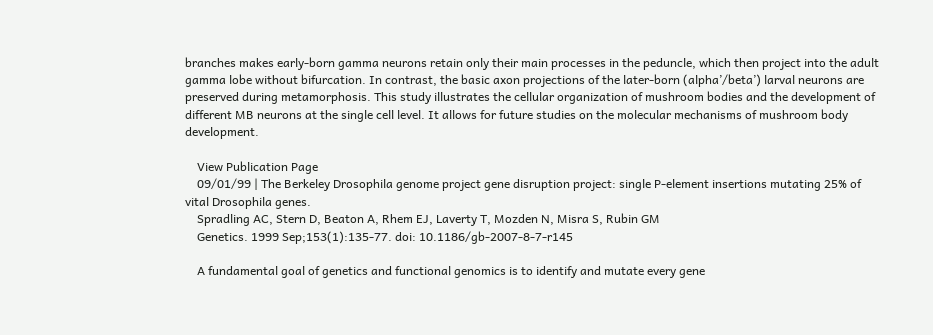branches makes early-born gamma neurons retain only their main processes in the peduncle, which then project into the adult gamma lobe without bifurcation. In contrast, the basic axon projections of the later-born (alpha’/beta’) larval neurons are preserved during metamorphosis. This study illustrates the cellular organization of mushroom bodies and the development of different MB neurons at the single cell level. It allows for future studies on the molecular mechanisms of mushroom body development.

    View Publication Page
    09/01/99 | The Berkeley Drosophila genome project gene disruption project: single P-element insertions mutating 25% of vital Drosophila genes.
    Spradling AC, Stern D, Beaton A, Rhem EJ, Laverty T, Mozden N, Misra S, Rubin GM
    Genetics. 1999 Sep;153(1):135-77. doi: 10.1186/gb-2007-8-7-r145

    A fundamental goal of genetics and functional genomics is to identify and mutate every gene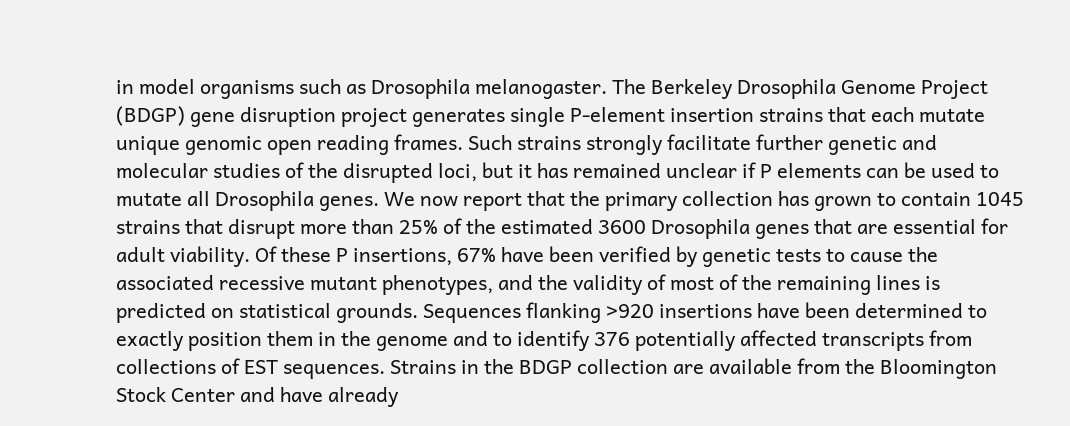in model organisms such as Drosophila melanogaster. The Berkeley Drosophila Genome Project (BDGP) gene disruption project generates single P-element insertion strains that each mutate unique genomic open reading frames. Such strains strongly facilitate further genetic and molecular studies of the disrupted loci, but it has remained unclear if P elements can be used to mutate all Drosophila genes. We now report that the primary collection has grown to contain 1045 strains that disrupt more than 25% of the estimated 3600 Drosophila genes that are essential for adult viability. Of these P insertions, 67% have been verified by genetic tests to cause the associated recessive mutant phenotypes, and the validity of most of the remaining lines is predicted on statistical grounds. Sequences flanking >920 insertions have been determined to exactly position them in the genome and to identify 376 potentially affected transcripts from collections of EST sequences. Strains in the BDGP collection are available from the Bloomington Stock Center and have already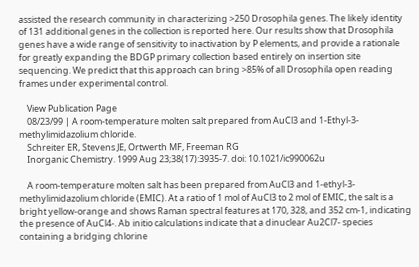assisted the research community in characterizing >250 Drosophila genes. The likely identity of 131 additional genes in the collection is reported here. Our results show that Drosophila genes have a wide range of sensitivity to inactivation by P elements, and provide a rationale for greatly expanding the BDGP primary collection based entirely on insertion site sequencing. We predict that this approach can bring >85% of all Drosophila open reading frames under experimental control.

    View Publication Page
    08/23/99 | A room-temperature molten salt prepared from AuCl3 and 1-Ethyl-3-methylimidazolium chloride.
    Schreiter ER, Stevens JE, Ortwerth MF, Freeman RG
    Inorganic Chemistry. 1999 Aug 23;38(17):3935-7. doi: 10.1021/ic990062u

    A room-temperature molten salt has been prepared from AuCl3 and 1-ethyl-3-methylimidazolium chloride (EMIC). At a ratio of 1 mol of AuCl3 to 2 mol of EMIC, the salt is a bright yellow-orange and shows Raman spectral features at 170, 328, and 352 cm-1, indicating the presence of AuCl4-. Ab initio calculations indicate that a dinuclear Au2Cl7- species containing a bridging chlorine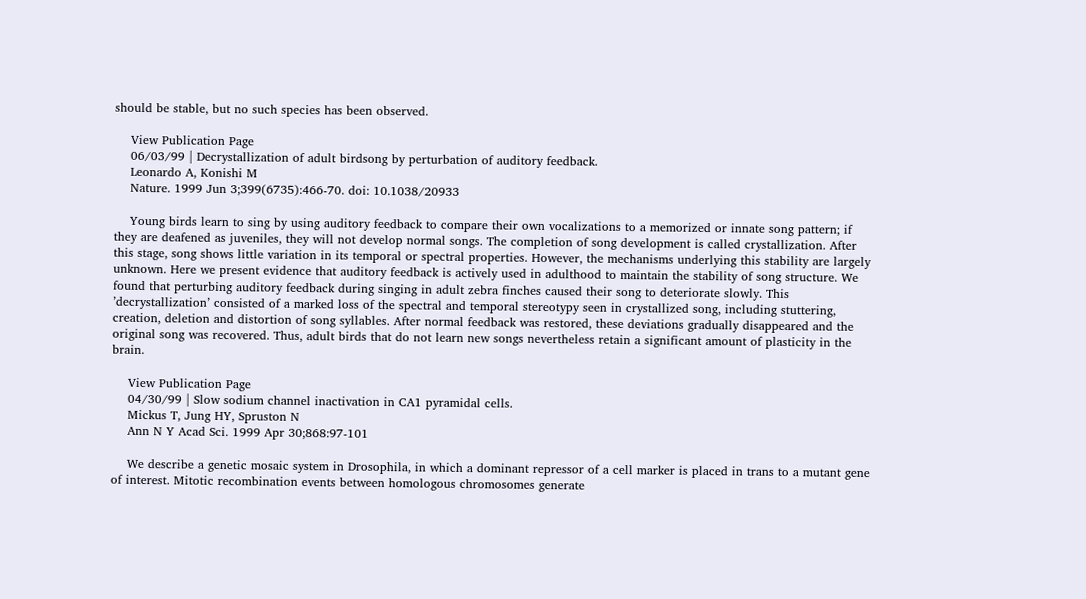should be stable, but no such species has been observed.

    View Publication Page
    06/03/99 | Decrystallization of adult birdsong by perturbation of auditory feedback.
    Leonardo A, Konishi M
    Nature. 1999 Jun 3;399(6735):466-70. doi: 10.1038/20933

    Young birds learn to sing by using auditory feedback to compare their own vocalizations to a memorized or innate song pattern; if they are deafened as juveniles, they will not develop normal songs. The completion of song development is called crystallization. After this stage, song shows little variation in its temporal or spectral properties. However, the mechanisms underlying this stability are largely unknown. Here we present evidence that auditory feedback is actively used in adulthood to maintain the stability of song structure. We found that perturbing auditory feedback during singing in adult zebra finches caused their song to deteriorate slowly. This ’decrystallization’ consisted of a marked loss of the spectral and temporal stereotypy seen in crystallized song, including stuttering, creation, deletion and distortion of song syllables. After normal feedback was restored, these deviations gradually disappeared and the original song was recovered. Thus, adult birds that do not learn new songs nevertheless retain a significant amount of plasticity in the brain.

    View Publication Page
    04/30/99 | Slow sodium channel inactivation in CA1 pyramidal cells.
    Mickus T, Jung HY, Spruston N
    Ann N Y Acad Sci. 1999 Apr 30;868:97-101

    We describe a genetic mosaic system in Drosophila, in which a dominant repressor of a cell marker is placed in trans to a mutant gene of interest. Mitotic recombination events between homologous chromosomes generate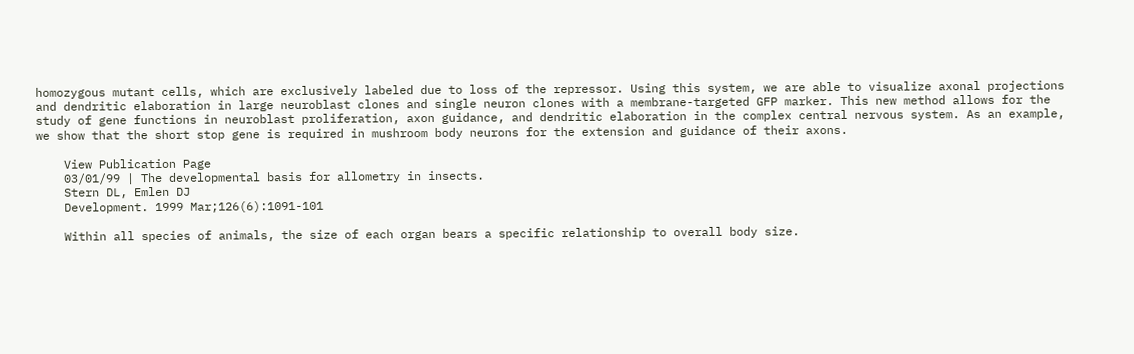homozygous mutant cells, which are exclusively labeled due to loss of the repressor. Using this system, we are able to visualize axonal projections and dendritic elaboration in large neuroblast clones and single neuron clones with a membrane-targeted GFP marker. This new method allows for the study of gene functions in neuroblast proliferation, axon guidance, and dendritic elaboration in the complex central nervous system. As an example, we show that the short stop gene is required in mushroom body neurons for the extension and guidance of their axons.

    View Publication Page
    03/01/99 | The developmental basis for allometry in insects.
    Stern DL, Emlen DJ
    Development. 1999 Mar;126(6):1091-101

    Within all species of animals, the size of each organ bears a specific relationship to overall body size.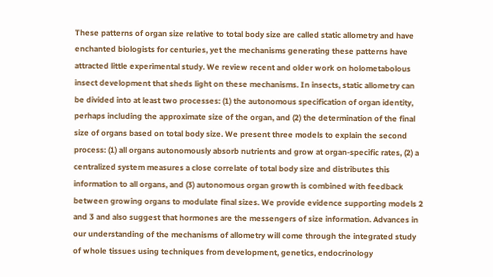These patterns of organ size relative to total body size are called static allometry and have enchanted biologists for centuries, yet the mechanisms generating these patterns have attracted little experimental study. We review recent and older work on holometabolous insect development that sheds light on these mechanisms. In insects, static allometry can be divided into at least two processes: (1) the autonomous specification of organ identity, perhaps including the approximate size of the organ, and (2) the determination of the final size of organs based on total body size. We present three models to explain the second process: (1) all organs autonomously absorb nutrients and grow at organ-specific rates, (2) a centralized system measures a close correlate of total body size and distributes this information to all organs, and (3) autonomous organ growth is combined with feedback between growing organs to modulate final sizes. We provide evidence supporting models 2 and 3 and also suggest that hormones are the messengers of size information. Advances in our understanding of the mechanisms of allometry will come through the integrated study of whole tissues using techniques from development, genetics, endocrinology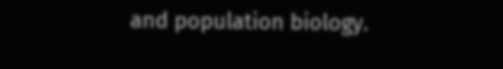and population biology.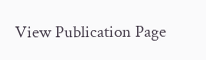View Publication Page